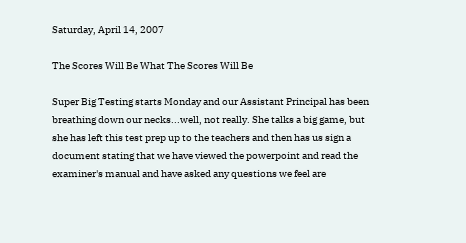Saturday, April 14, 2007

The Scores Will Be What The Scores Will Be

Super Big Testing starts Monday and our Assistant Principal has been breathing down our necks...well, not really. She talks a big game, but she has left this test prep up to the teachers and then has us sign a document stating that we have viewed the powerpoint and read the examiner's manual and have asked any questions we feel are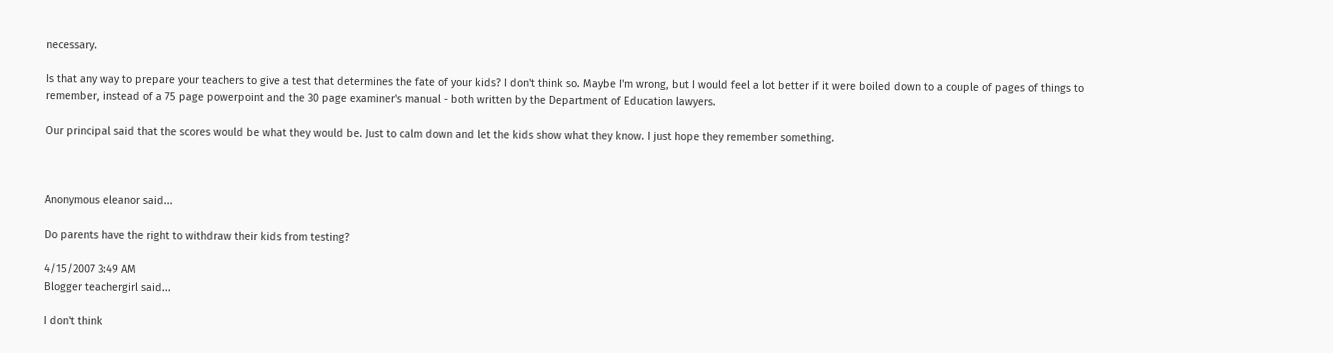necessary.

Is that any way to prepare your teachers to give a test that determines the fate of your kids? I don't think so. Maybe I'm wrong, but I would feel a lot better if it were boiled down to a couple of pages of things to remember, instead of a 75 page powerpoint and the 30 page examiner's manual - both written by the Department of Education lawyers.

Our principal said that the scores would be what they would be. Just to calm down and let the kids show what they know. I just hope they remember something.



Anonymous eleanor said...

Do parents have the right to withdraw their kids from testing?

4/15/2007 3:49 AM
Blogger teachergirl said...

I don't think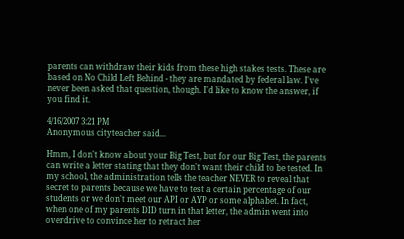parents can withdraw their kids from these high stakes tests. These are based on No Child Left Behind - they are mandated by federal law. I've never been asked that question, though. I'd like to know the answer, if you find it.

4/16/2007 3:21 PM
Anonymous cityteacher said...

Hmm, I don't know about your Big Test, but for our Big Test, the parents can write a letter stating that they don't want their child to be tested. In my school, the administration tells the teacher NEVER to reveal that secret to parents because we have to test a certain percentage of our students or we don't meet our API or AYP or some alphabet. In fact, when one of my parents DID turn in that letter, the admin went into overdrive to convince her to retract her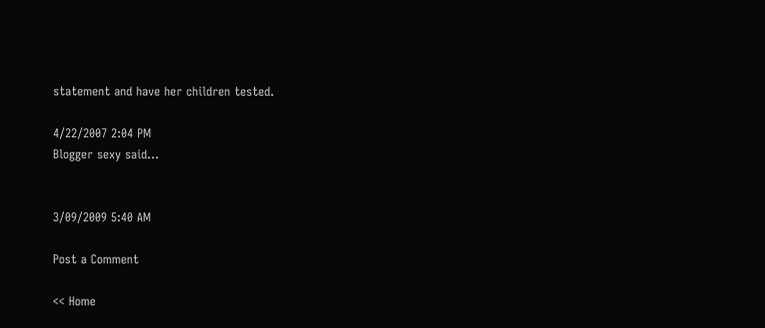statement and have her children tested.

4/22/2007 2:04 PM
Blogger sexy said...


3/09/2009 5:40 AM

Post a Comment

<< Home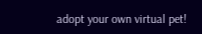adopt your own virtual pet!